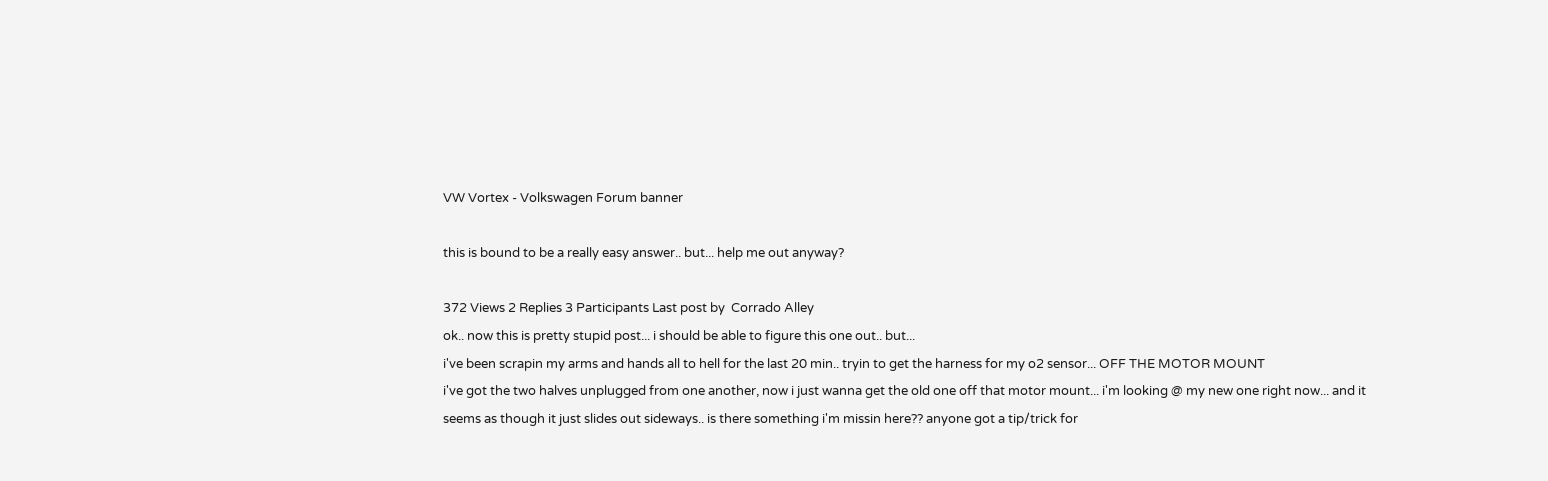VW Vortex - Volkswagen Forum banner

this is bound to be a really easy answer.. but... help me out anyway?

372 Views 2 Replies 3 Participants Last post by  Corrado Alley
ok.. now this is pretty stupid post... i should be able to figure this one out.. but...
i've been scrapin my arms and hands all to hell for the last 20 min.. tryin to get the harness for my o2 sensor... OFF THE MOTOR MOUNT
i've got the two halves unplugged from one another, now i just wanna get the old one off that motor mount... i'm looking @ my new one right now... and it seems as though it just slides out sideways.. is there something i'm missin here?? anyone got a tip/trick for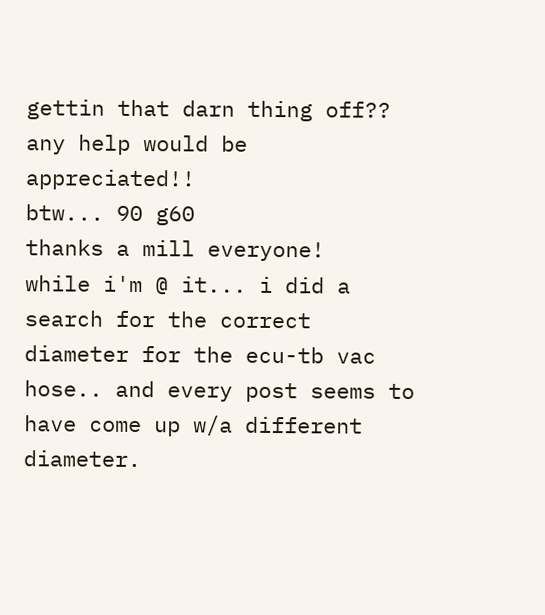gettin that darn thing off?? any help would be appreciated!!
btw... 90 g60
thanks a mill everyone!
while i'm @ it... i did a search for the correct diameter for the ecu-tb vac hose.. and every post seems to have come up w/a different diameter.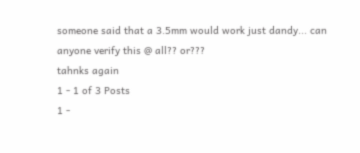someone said that a 3.5mm would work just dandy... can anyone verify this @ all?? or???
tahnks again
1 - 1 of 3 Posts
1 -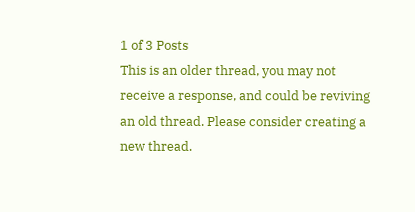1 of 3 Posts
This is an older thread, you may not receive a response, and could be reviving an old thread. Please consider creating a new thread.